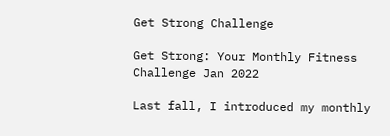Get Strong Challenge

Get Strong: Your Monthly Fitness Challenge Jan 2022

Last fall, I introduced my monthly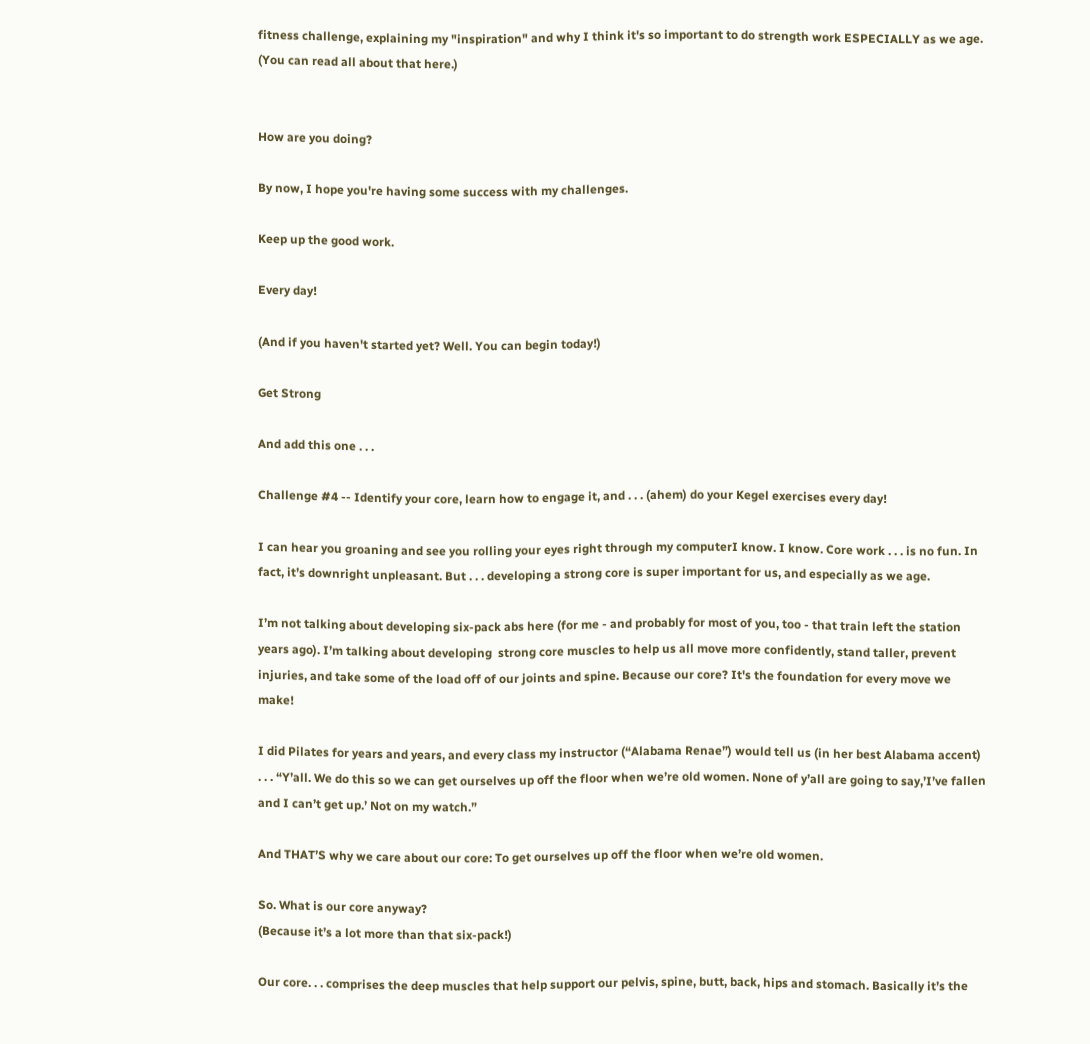fitness challenge, explaining my "inspiration" and why I think it's so important to do strength work ESPECIALLY as we age. (You can read all about that here.)


How are you doing?

By now, I hope you're having some success with my challenges.

Keep up the good work.

Every day!

(And if you haven't started yet? Well. You can begin today!)

Get Strong

And add this one . . .

Challenge #4 -- Identify your core, learn how to engage it, and . . . (ahem) do your Kegel exercises every day!

I can hear you groaning and see you rolling your eyes right through my computerI know. I know. Core work . . . is no fun. In fact, it’s downright unpleasant. But . . . developing a strong core is super important for us, and especially as we age.

I’m not talking about developing six-pack abs here (for me - and probably for most of you, too - that train left the station years ago). I’m talking about developing  strong core muscles to help us all move more confidently, stand taller, prevent injuries, and take some of the load off of our joints and spine. Because our core? It's the foundation for every move we make!

I did Pilates for years and years, and every class my instructor (“Alabama Renae”) would tell us (in her best Alabama accent) . . . “Y’all. We do this so we can get ourselves up off the floor when we’re old women. None of y’all are going to say,’I’ve fallen and I can’t get up.’ Not on my watch.”

And THAT’S why we care about our core: To get ourselves up off the floor when we’re old women.

So. What is our core anyway?
(Because it’s a lot more than that six-pack!)

Our core. . . comprises the deep muscles that help support our pelvis, spine, butt, back, hips and stomach. Basically it’s the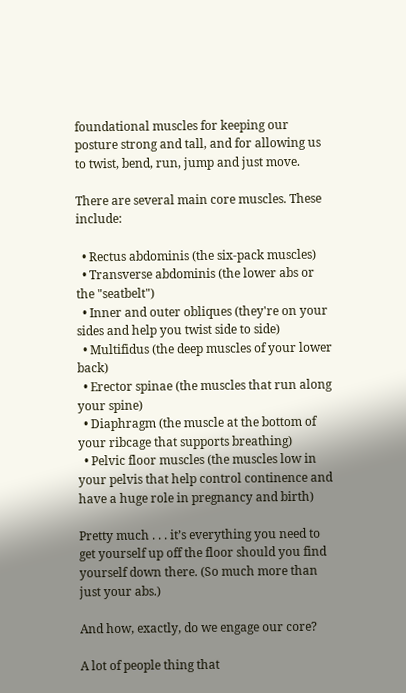foundational muscles for keeping our posture strong and tall, and for allowing us to twist, bend, run, jump and just move.

There are several main core muscles. These include:

  • Rectus abdominis (the six-pack muscles)
  • Transverse abdominis (the lower abs or the "seatbelt")
  • Inner and outer obliques (they're on your sides and help you twist side to side)
  • Multifidus (the deep muscles of your lower back)
  • Erector spinae (the muscles that run along your spine)
  • Diaphragm (the muscle at the bottom of your ribcage that supports breathing)
  • Pelvic floor muscles (the muscles low in your pelvis that help control continence and have a huge role in pregnancy and birth)

Pretty much . . . it’s everything you need to get yourself up off the floor should you find yourself down there. (So much more than just your abs.)

And how, exactly, do we engage our core?

A lot of people thing that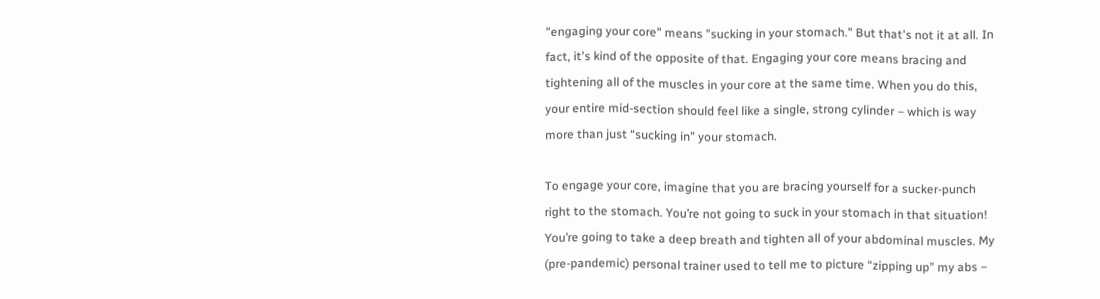"engaging your core" means "sucking in your stomach." But that's not it at all. In fact, it's kind of the opposite of that. Engaging your core means bracing and tightening all of the muscles in your core at the same time. When you do this, your entire mid-section should feel like a single, strong cylinder – which is way more than just “sucking in” your stomach.

To engage your core, imagine that you are bracing yourself for a sucker-punch right to the stomach. You’re not going to suck in your stomach in that situation! You’re going to take a deep breath and tighten all of your abdominal muscles. My (pre-pandemic) personal trainer used to tell me to picture “zipping up” my abs –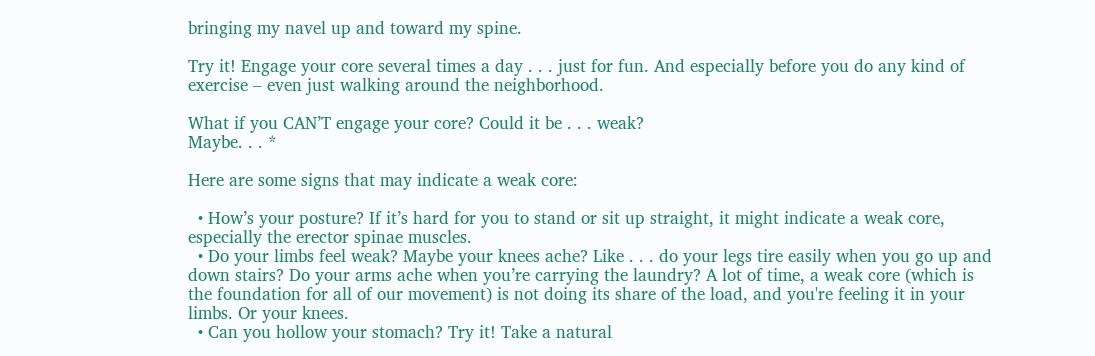bringing my navel up and toward my spine.

Try it! Engage your core several times a day . . . just for fun. And especially before you do any kind of exercise – even just walking around the neighborhood.

What if you CAN’T engage your core? Could it be . . . weak?
Maybe. . . *

Here are some signs that may indicate a weak core:

  • How’s your posture? If it’s hard for you to stand or sit up straight, it might indicate a weak core, especially the erector spinae muscles.
  • Do your limbs feel weak? Maybe your knees ache? Like . . . do your legs tire easily when you go up and down stairs? Do your arms ache when you’re carrying the laundry? A lot of time, a weak core (which is the foundation for all of our movement) is not doing its share of the load, and you're feeling it in your limbs. Or your knees.
  • Can you hollow your stomach? Try it! Take a natural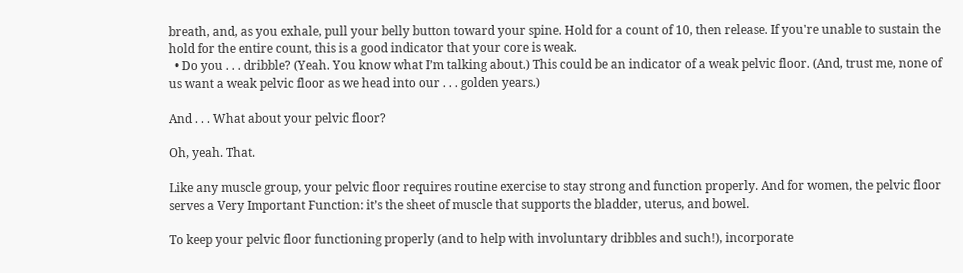breath, and, as you exhale, pull your belly button toward your spine. Hold for a count of 10, then release. If you're unable to sustain the hold for the entire count, this is a good indicator that your core is weak.
  • Do you . . . dribble? (Yeah. You know what I’m talking about.) This could be an indicator of a weak pelvic floor. (And, trust me, none of us want a weak pelvic floor as we head into our . . . golden years.)

And . . . What about your pelvic floor?

Oh, yeah. That.

Like any muscle group, your pelvic floor requires routine exercise to stay strong and function properly. And for women, the pelvic floor serves a Very Important Function: it’s the sheet of muscle that supports the bladder, uterus, and bowel.

To keep your pelvic floor functioning properly (and to help with involuntary dribbles and such!), incorporate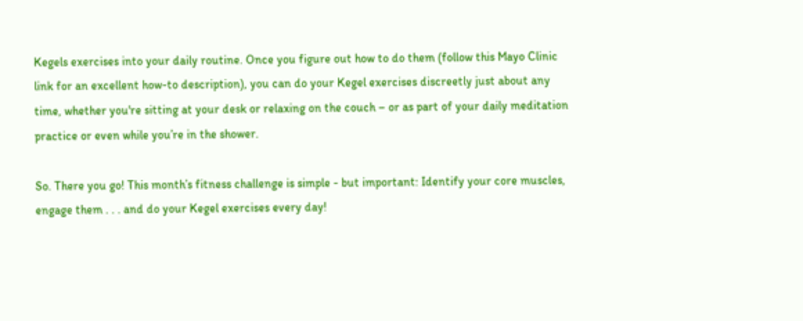Kegels exercises into your daily routine. Once you figure out how to do them (follow this Mayo Clinic link for an excellent how-to description), you can do your Kegel exercises discreetly just about any time, whether you're sitting at your desk or relaxing on the couch – or as part of your daily meditation practice or even while you’re in the shower.

So. There you go! This month’s fitness challenge is simple - but important: Identify your core muscles, engage them . . . and do your Kegel exercises every day!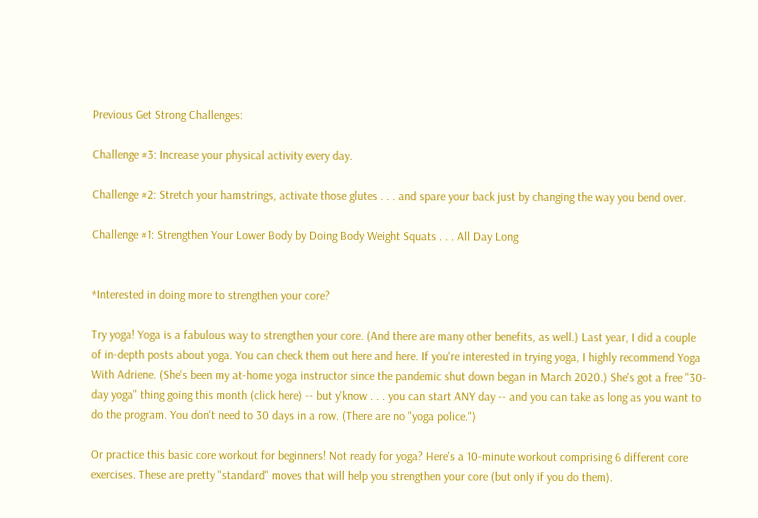Previous Get Strong Challenges:

Challenge #3: Increase your physical activity every day.

Challenge #2: Stretch your hamstrings, activate those glutes . . . and spare your back just by changing the way you bend over.

Challenge #1: Strengthen Your Lower Body by Doing Body Weight Squats . . . All Day Long


*Interested in doing more to strengthen your core?

Try yoga! Yoga is a fabulous way to strengthen your core. (And there are many other benefits, as well.) Last year, I did a couple of in-depth posts about yoga. You can check them out here and here. If you're interested in trying yoga, I highly recommend Yoga With Adriene. (She's been my at-home yoga instructor since the pandemic shut down began in March 2020.) She's got a free "30-day yoga" thing going this month (click here) -- but y'know . . . you can start ANY day -- and you can take as long as you want to do the program. You don't need to 30 days in a row. (There are no "yoga police.")

Or practice this basic core workout for beginners! Not ready for yoga? Here's a 10-minute workout comprising 6 different core exercises. These are pretty "standard" moves that will help you strengthen your core (but only if you do them).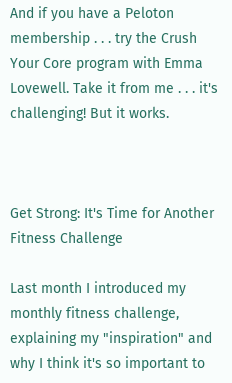And if you have a Peloton membership . . . try the Crush Your Core program with Emma Lovewell. Take it from me . . . it's challenging! But it works.



Get Strong: It's Time for Another Fitness Challenge

Last month I introduced my monthly fitness challenge, explaining my "inspiration" and why I think it's so important to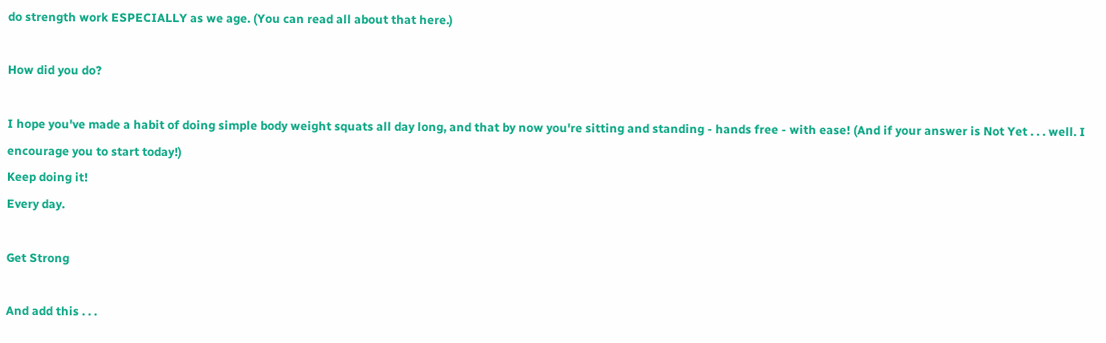do strength work ESPECIALLY as we age. (You can read all about that here.)

How did you do?

I hope you've made a habit of doing simple body weight squats all day long, and that by now you're sitting and standing - hands free - with ease! (And if your answer is Not Yet . . . well. I encourage you to start today!)
Keep doing it!
Every day.

Get Strong

And add this . . .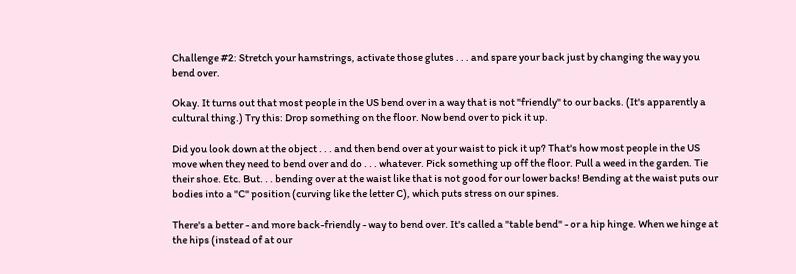Challenge #2: Stretch your hamstrings, activate those glutes . . . and spare your back just by changing the way you bend over.

Okay. It turns out that most people in the US bend over in a way that is not "friendly" to our backs. (It's apparently a cultural thing.) Try this: Drop something on the floor. Now bend over to pick it up.

Did you look down at the object . . . and then bend over at your waist to pick it up? That's how most people in the US move when they need to bend over and do . . . whatever. Pick something up off the floor. Pull a weed in the garden. Tie their shoe. Etc. But. . . bending over at the waist like that is not good for our lower backs! Bending at the waist puts our bodies into a "C" position (curving like the letter C), which puts stress on our spines.

There's a better - and more back-friendly - way to bend over. It's called a "table bend" - or a hip hinge. When we hinge at the hips (instead of at our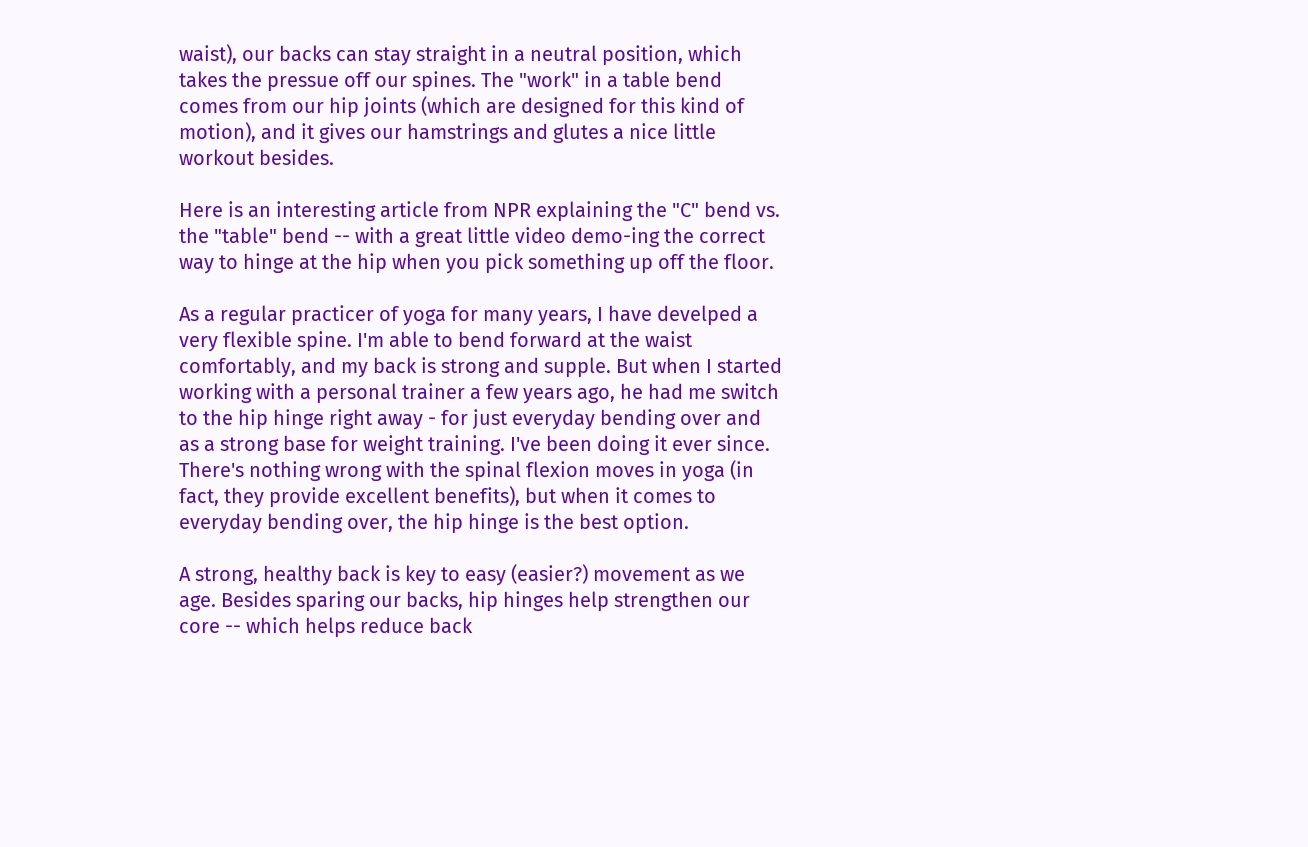waist), our backs can stay straight in a neutral position, which takes the pressue off our spines. The "work" in a table bend comes from our hip joints (which are designed for this kind of motion), and it gives our hamstrings and glutes a nice little workout besides.

Here is an interesting article from NPR explaining the "C" bend vs. the "table" bend -- with a great little video demo-ing the correct way to hinge at the hip when you pick something up off the floor.

As a regular practicer of yoga for many years, I have develped a very flexible spine. I'm able to bend forward at the waist comfortably, and my back is strong and supple. But when I started working with a personal trainer a few years ago, he had me switch to the hip hinge right away - for just everyday bending over and as a strong base for weight training. I've been doing it ever since. There's nothing wrong with the spinal flexion moves in yoga (in fact, they provide excellent benefits), but when it comes to everyday bending over, the hip hinge is the best option.

A strong, healthy back is key to easy (easier?) movement as we age. Besides sparing our backs, hip hinges help strengthen our core -- which helps reduce back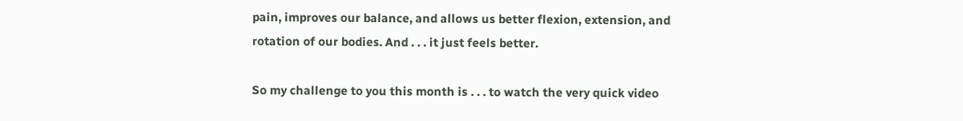pain, improves our balance, and allows us better flexion, extension, and rotation of our bodies. And . . . it just feels better.

So my challenge to you this month is . . . to watch the very quick video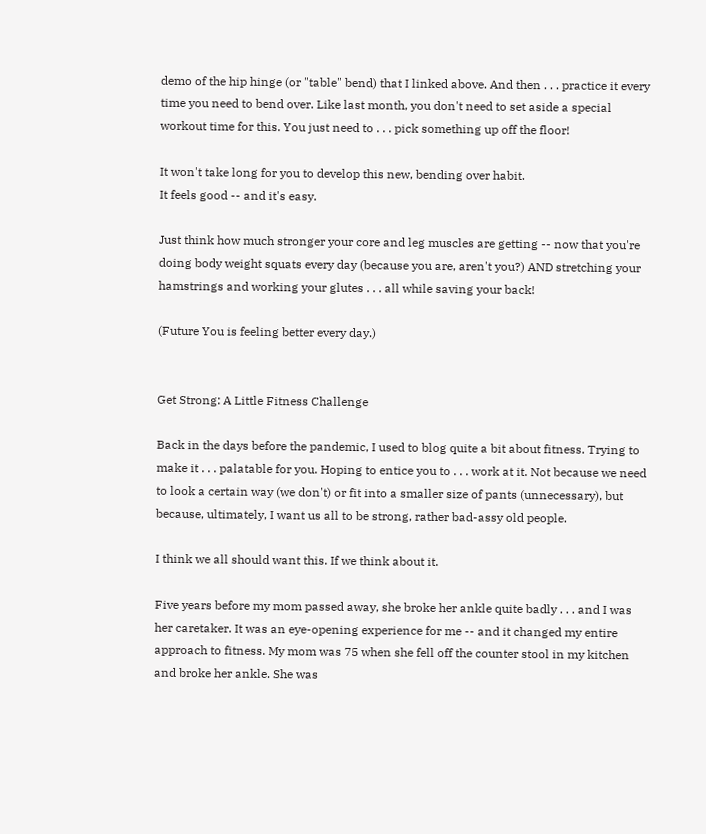demo of the hip hinge (or "table" bend) that I linked above. And then . . . practice it every time you need to bend over. Like last month, you don't need to set aside a special workout time for this. You just need to . . . pick something up off the floor!

It won't take long for you to develop this new, bending over habit.
It feels good -- and it's easy.

Just think how much stronger your core and leg muscles are getting -- now that you're doing body weight squats every day (because you are, aren't you?) AND stretching your hamstrings and working your glutes . . . all while saving your back!

(Future You is feeling better every day.)


Get Strong: A Little Fitness Challenge

Back in the days before the pandemic, I used to blog quite a bit about fitness. Trying to make it . . . palatable for you. Hoping to entice you to . . . work at it. Not because we need to look a certain way (we don't) or fit into a smaller size of pants (unnecessary), but because, ultimately, I want us all to be strong, rather bad-assy old people.

I think we all should want this. If we think about it.

Five years before my mom passed away, she broke her ankle quite badly . . . and I was her caretaker. It was an eye-opening experience for me -- and it changed my entire approach to fitness. My mom was 75 when she fell off the counter stool in my kitchen and broke her ankle. She was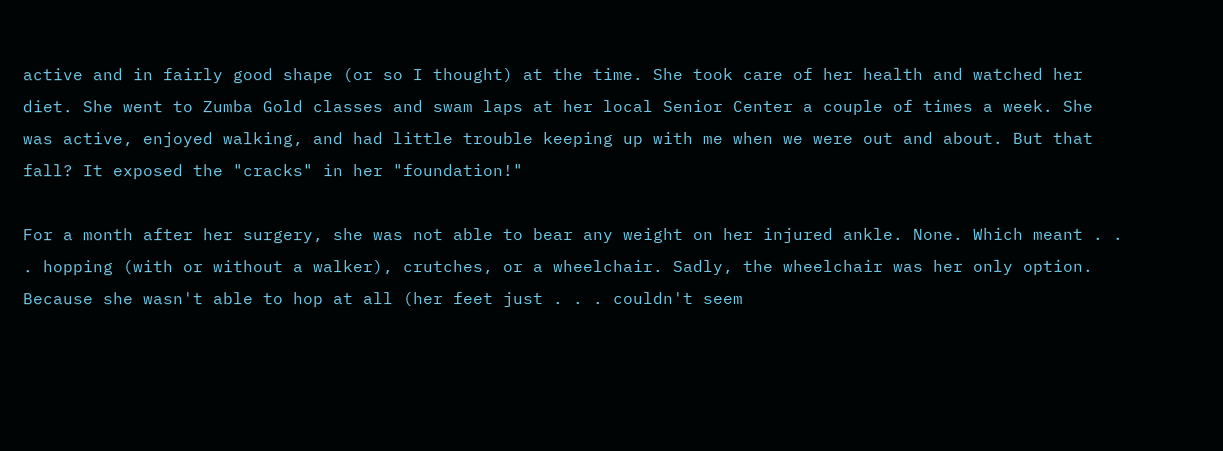active and in fairly good shape (or so I thought) at the time. She took care of her health and watched her diet. She went to Zumba Gold classes and swam laps at her local Senior Center a couple of times a week. She was active, enjoyed walking, and had little trouble keeping up with me when we were out and about. But that fall? It exposed the "cracks" in her "foundation!"

For a month after her surgery, she was not able to bear any weight on her injured ankle. None. Which meant . . . hopping (with or without a walker), crutches, or a wheelchair. Sadly, the wheelchair was her only option. Because she wasn't able to hop at all (her feet just . . . couldn't seem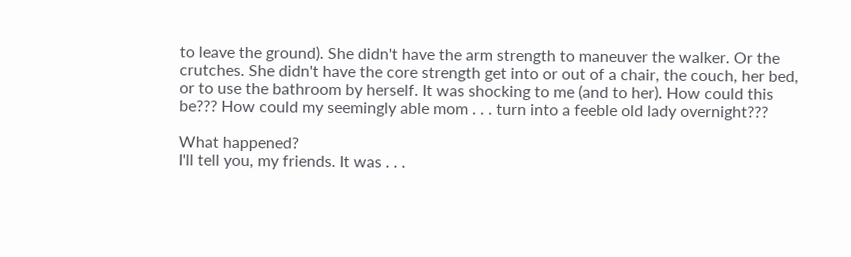to leave the ground). She didn't have the arm strength to maneuver the walker. Or the crutches. She didn't have the core strength get into or out of a chair, the couch, her bed, or to use the bathroom by herself. It was shocking to me (and to her). How could this be??? How could my seemingly able mom . . . turn into a feeble old lady overnight???

What happened?
I'll tell you, my friends. It was . . .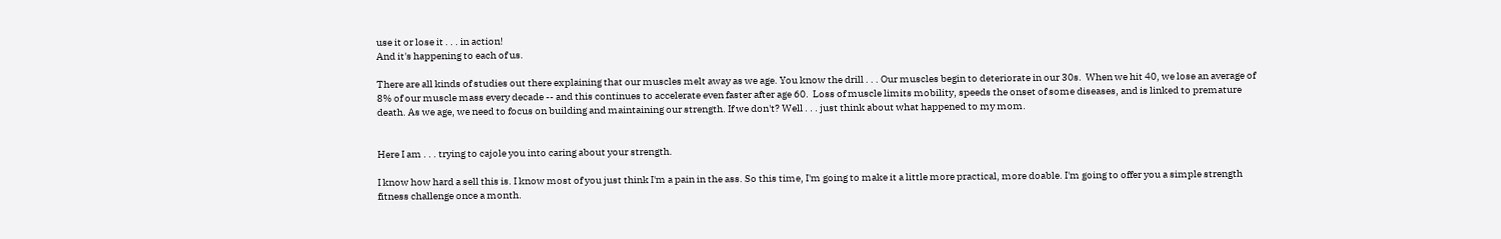use it or lose it . . . in action!
And it's happening to each of us.

There are all kinds of studies out there explaining that our muscles melt away as we age. You know the drill . . . Our muscles begin to deteriorate in our 30s.  When we hit 40, we lose an average of 8% of our muscle mass every decade -- and this continues to accelerate even faster after age 60.  Loss of muscle limits mobility, speeds the onset of some diseases, and is linked to premature death. As we age, we need to focus on building and maintaining our strength. If we don't? Well . . . just think about what happened to my mom.


Here I am . . . trying to cajole you into caring about your strength.

I know how hard a sell this is. I know most of you just think I'm a pain in the ass. So this time, I'm going to make it a little more practical, more doable. I'm going to offer you a simple strength fitness challenge once a month.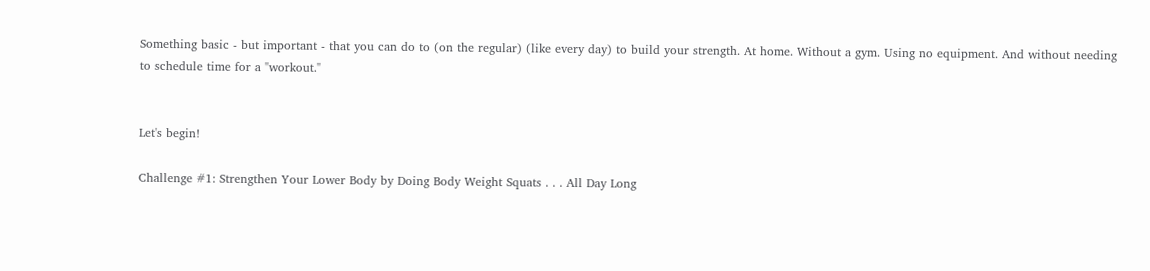Something basic - but important - that you can do to (on the regular) (like every day) to build your strength. At home. Without a gym. Using no equipment. And without needing to schedule time for a "workout."


Let's begin!

Challenge #1: Strengthen Your Lower Body by Doing Body Weight Squats . . . All Day Long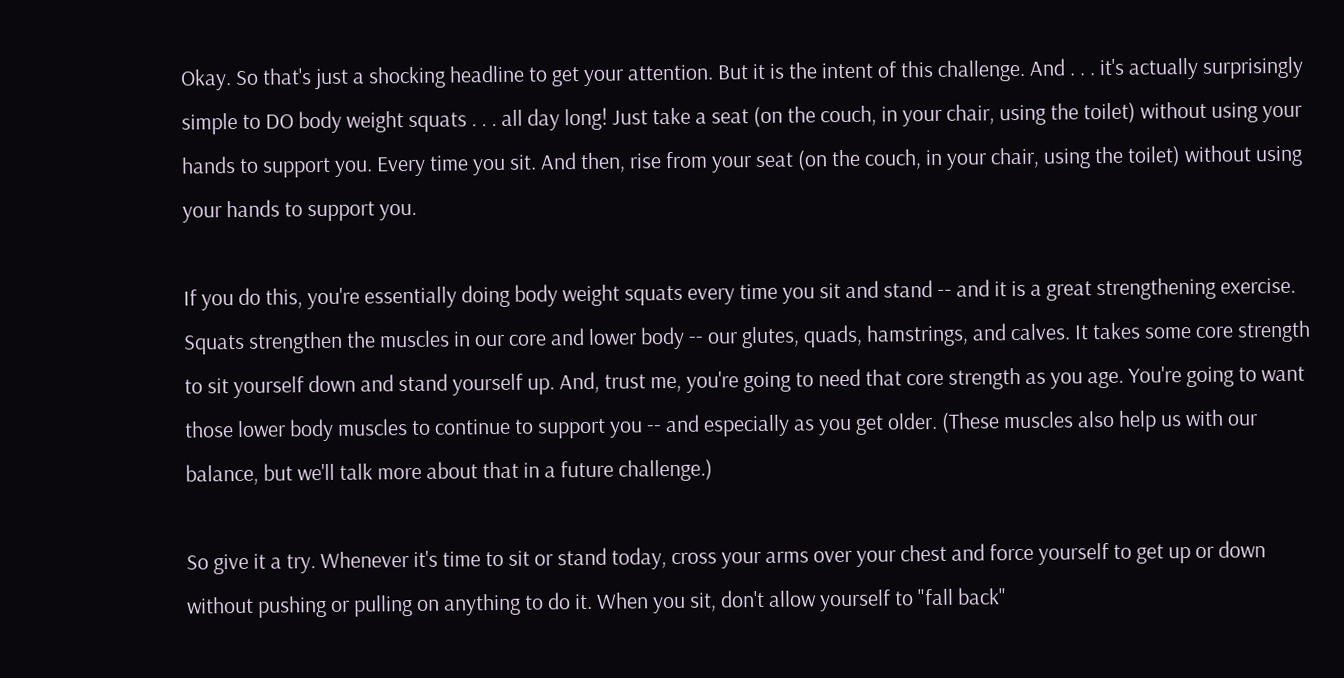Okay. So that's just a shocking headline to get your attention. But it is the intent of this challenge. And . . . it's actually surprisingly simple to DO body weight squats . . . all day long! Just take a seat (on the couch, in your chair, using the toilet) without using your hands to support you. Every time you sit. And then, rise from your seat (on the couch, in your chair, using the toilet) without using your hands to support you.

If you do this, you're essentially doing body weight squats every time you sit and stand -- and it is a great strengthening exercise. Squats strengthen the muscles in our core and lower body -- our glutes, quads, hamstrings, and calves. It takes some core strength to sit yourself down and stand yourself up. And, trust me, you're going to need that core strength as you age. You're going to want those lower body muscles to continue to support you -- and especially as you get older. (These muscles also help us with our balance, but we'll talk more about that in a future challenge.)

So give it a try. Whenever it's time to sit or stand today, cross your arms over your chest and force yourself to get up or down without pushing or pulling on anything to do it. When you sit, don't allow yourself to "fall back"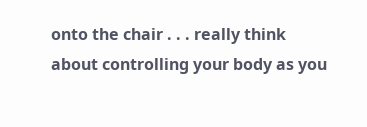onto the chair . . . really think about controlling your body as you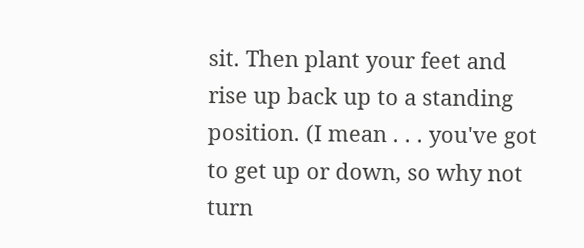sit. Then plant your feet and rise up back up to a standing position. (I mean . . . you've got to get up or down, so why not turn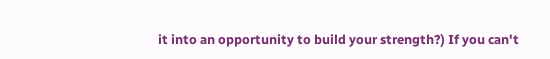it into an opportunity to build your strength?) If you can't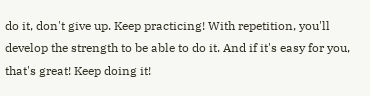do it, don't give up. Keep practicing! With repetition, you'll develop the strength to be able to do it. And if it's easy for you, that's great! Keep doing it!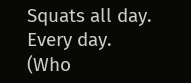Squats all day.
Every day.
(Who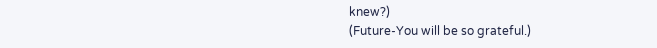knew?)
(Future-You will be so grateful.)